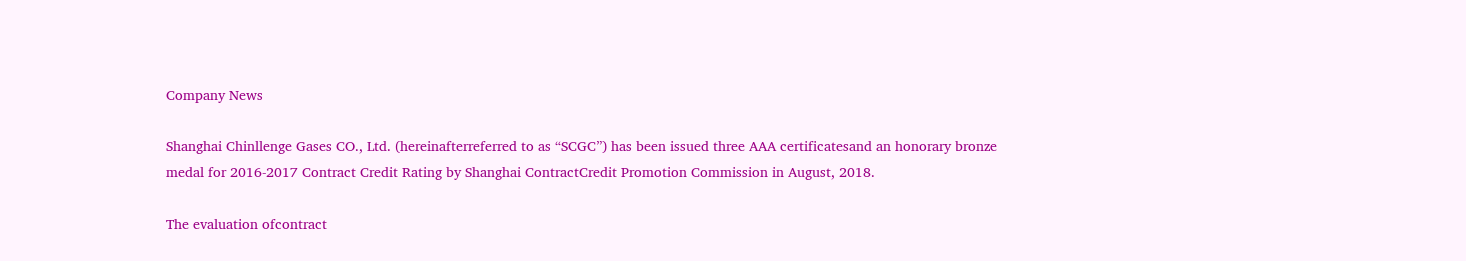Company News

Shanghai Chinllenge Gases CO., Ltd. (hereinafterreferred to as “SCGC”) has been issued three AAA certificatesand an honorary bronze medal for 2016-2017 Contract Credit Rating by Shanghai ContractCredit Promotion Commission in August, 2018.

The evaluation ofcontract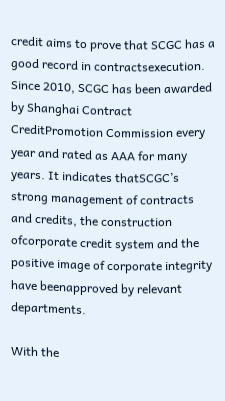credit aims to prove that SCGC has a good record in contractsexecution. Since 2010, SCGC has been awarded by Shanghai Contract CreditPromotion Commission every year and rated as AAA for many years. It indicates thatSCGC’s strong management of contracts and credits, the construction ofcorporate credit system and the positive image of corporate integrity have beenapproved by relevant departments.

With the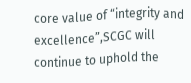core value of “integrity and excellence”,SCGC will continue to uphold the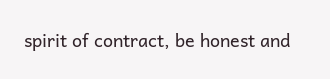spirit of contract, be honest and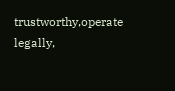trustworthy,operate legally,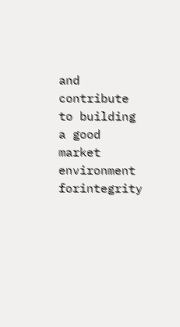and contribute to building a good market environment forintegrity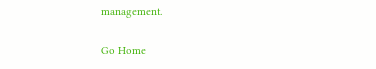management.

Go Home